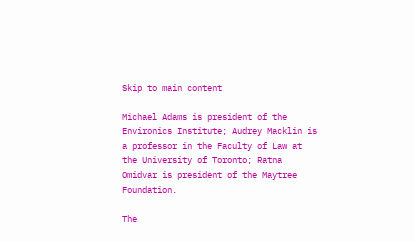Skip to main content

Michael Adams is president of the Environics Institute; Audrey Macklin is a professor in the Faculty of Law at the University of Toronto; Ratna Omidvar is president of the Maytree Foundation.

The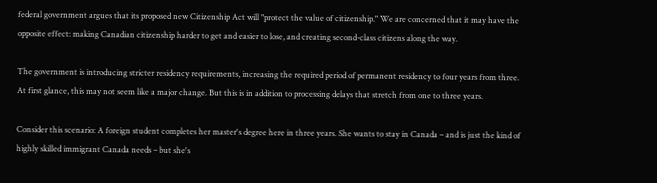federal government argues that its proposed new Citizenship Act will "protect the value of citizenship." We are concerned that it may have the opposite effect: making Canadian citizenship harder to get and easier to lose, and creating second-class citizens along the way.

The government is introducing stricter residency requirements, increasing the required period of permanent residency to four years from three. At first glance, this may not seem like a major change. But this is in addition to processing delays that stretch from one to three years.

Consider this scenario: A foreign student completes her master's degree here in three years. She wants to stay in Canada – and is just the kind of highly skilled immigrant Canada needs – but she's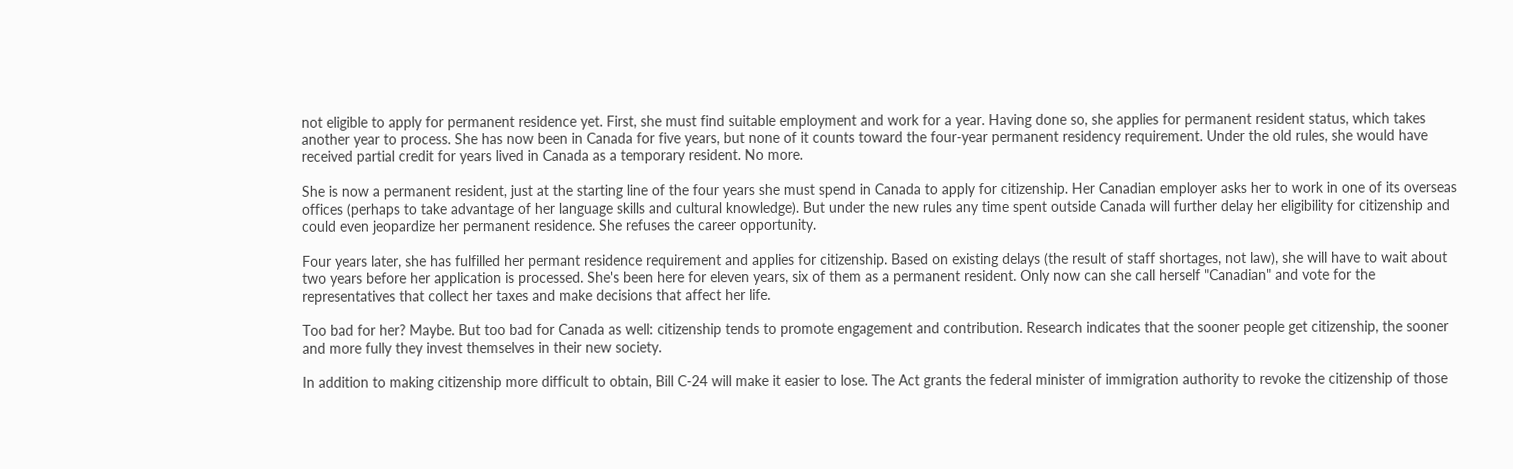not eligible to apply for permanent residence yet. First, she must find suitable employment and work for a year. Having done so, she applies for permanent resident status, which takes another year to process. She has now been in Canada for five years, but none of it counts toward the four-year permanent residency requirement. Under the old rules, she would have received partial credit for years lived in Canada as a temporary resident. No more.

She is now a permanent resident, just at the starting line of the four years she must spend in Canada to apply for citizenship. Her Canadian employer asks her to work in one of its overseas offices (perhaps to take advantage of her language skills and cultural knowledge). But under the new rules any time spent outside Canada will further delay her eligibility for citizenship and could even jeopardize her permanent residence. She refuses the career opportunity.

Four years later, she has fulfilled her permant residence requirement and applies for citizenship. Based on existing delays (the result of staff shortages, not law), she will have to wait about two years before her application is processed. She's been here for eleven years, six of them as a permanent resident. Only now can she call herself "Canadian" and vote for the representatives that collect her taxes and make decisions that affect her life.

Too bad for her? Maybe. But too bad for Canada as well: citizenship tends to promote engagement and contribution. Research indicates that the sooner people get citizenship, the sooner and more fully they invest themselves in their new society.

In addition to making citizenship more difficult to obtain, Bill C-24 will make it easier to lose. The Act grants the federal minister of immigration authority to revoke the citizenship of those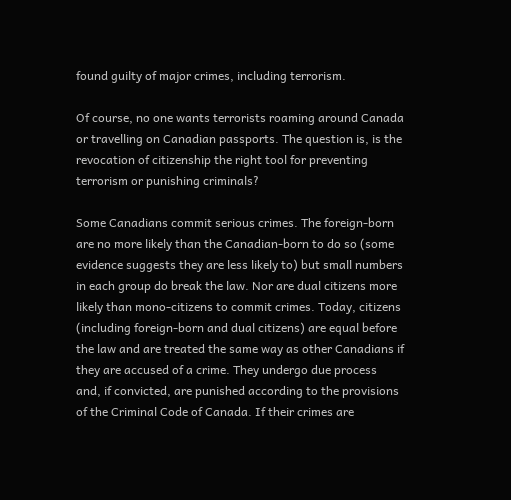found guilty of major crimes, including terrorism.

Of course, no one wants terrorists roaming around Canada or travelling on Canadian passports. The question is, is the revocation of citizenship the right tool for preventing terrorism or punishing criminals?

Some Canadians commit serious crimes. The foreign-born are no more likely than the Canadian-born to do so (some evidence suggests they are less likely to) but small numbers in each group do break the law. Nor are dual citizens more likely than mono-citizens to commit crimes. Today, citizens (including foreign-born and dual citizens) are equal before the law and are treated the same way as other Canadians if they are accused of a crime. They undergo due process and, if convicted, are punished according to the provisions of the Criminal Code of Canada. If their crimes are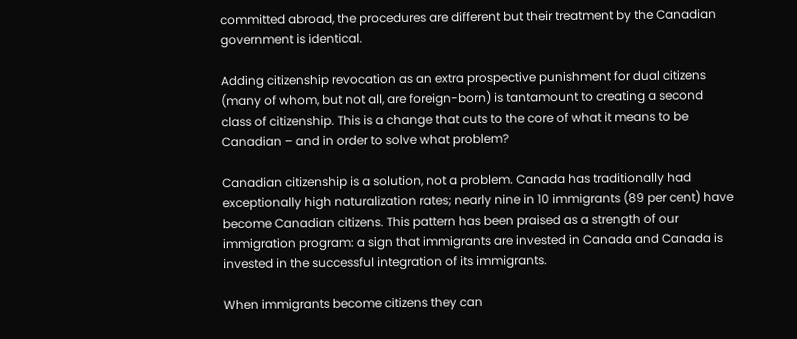committed abroad, the procedures are different but their treatment by the Canadian government is identical.

Adding citizenship revocation as an extra prospective punishment for dual citizens (many of whom, but not all, are foreign-born) is tantamount to creating a second class of citizenship. This is a change that cuts to the core of what it means to be Canadian – and in order to solve what problem?

Canadian citizenship is a solution, not a problem. Canada has traditionally had exceptionally high naturalization rates; nearly nine in 10 immigrants (89 per cent) have become Canadian citizens. This pattern has been praised as a strength of our immigration program: a sign that immigrants are invested in Canada and Canada is invested in the successful integration of its immigrants.

When immigrants become citizens they can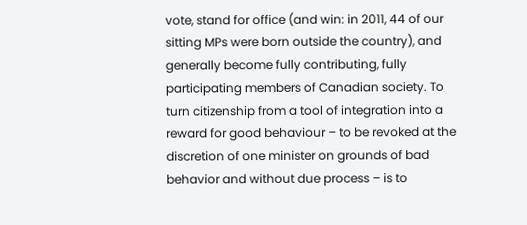vote, stand for office (and win: in 2011, 44 of our sitting MPs were born outside the country), and generally become fully contributing, fully participating members of Canadian society. To turn citizenship from a tool of integration into a reward for good behaviour – to be revoked at the discretion of one minister on grounds of bad behavior and without due process – is to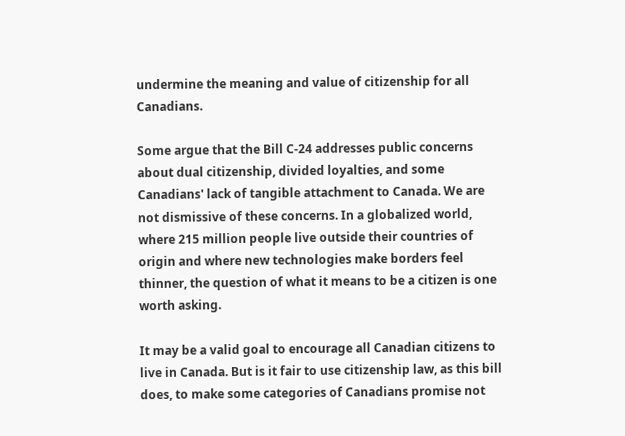undermine the meaning and value of citizenship for all Canadians.

Some argue that the Bill C-24 addresses public concerns about dual citizenship, divided loyalties, and some Canadians' lack of tangible attachment to Canada. We are not dismissive of these concerns. In a globalized world, where 215 million people live outside their countries of origin and where new technologies make borders feel thinner, the question of what it means to be a citizen is one worth asking.

It may be a valid goal to encourage all Canadian citizens to live in Canada. But is it fair to use citizenship law, as this bill does, to make some categories of Canadians promise not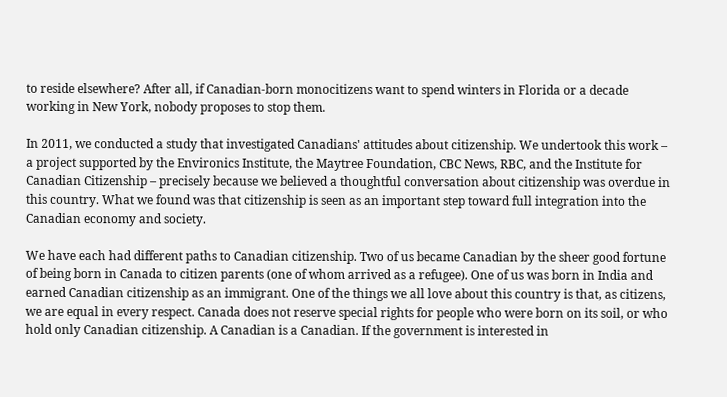to reside elsewhere? After all, if Canadian-born monocitizens want to spend winters in Florida or a decade working in New York, nobody proposes to stop them.

In 2011, we conducted a study that investigated Canadians' attitudes about citizenship. We undertook this work – a project supported by the Environics Institute, the Maytree Foundation, CBC News, RBC, and the Institute for Canadian Citizenship – precisely because we believed a thoughtful conversation about citizenship was overdue in this country. What we found was that citizenship is seen as an important step toward full integration into the Canadian economy and society.

We have each had different paths to Canadian citizenship. Two of us became Canadian by the sheer good fortune of being born in Canada to citizen parents (one of whom arrived as a refugee). One of us was born in India and earned Canadian citizenship as an immigrant. One of the things we all love about this country is that, as citizens, we are equal in every respect. Canada does not reserve special rights for people who were born on its soil, or who hold only Canadian citizenship. A Canadian is a Canadian. If the government is interested in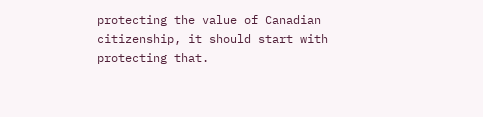protecting the value of Canadian citizenship, it should start with protecting that.